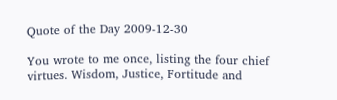Quote of the Day 2009-12-30

You wrote to me once, listing the four chief virtues. Wisdom, Justice, Fortitude and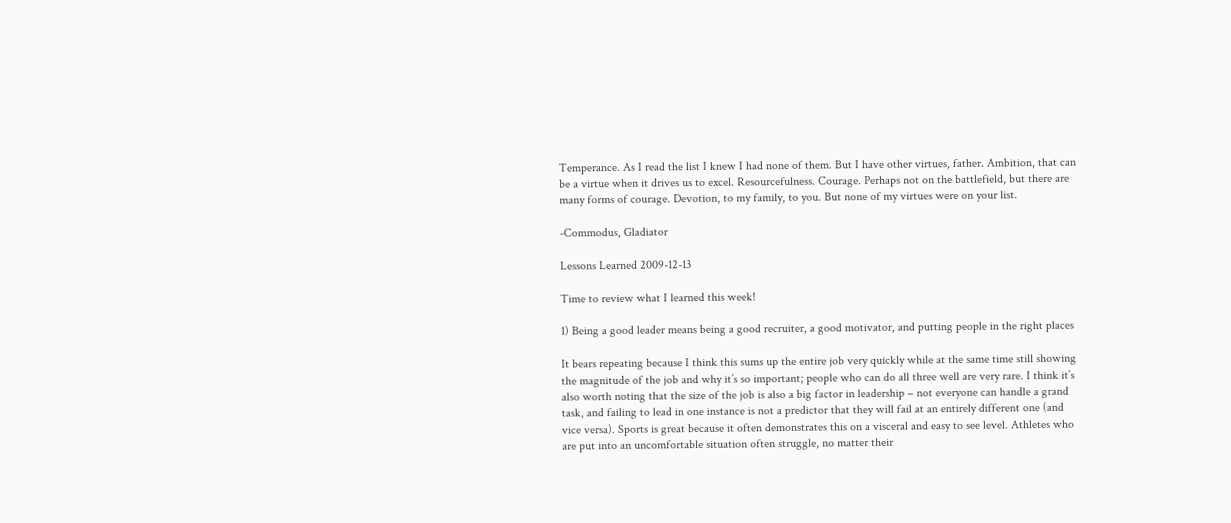Temperance. As I read the list I knew I had none of them. But I have other virtues, father. Ambition, that can be a virtue when it drives us to excel. Resourcefulness. Courage. Perhaps not on the battlefield, but there are many forms of courage. Devotion, to my family, to you. But none of my virtues were on your list.

-Commodus, Gladiator

Lessons Learned 2009-12-13

Time to review what I learned this week!

1) Being a good leader means being a good recruiter, a good motivator, and putting people in the right places

It bears repeating because I think this sums up the entire job very quickly while at the same time still showing the magnitude of the job and why it’s so important; people who can do all three well are very rare. I think it’s also worth noting that the size of the job is also a big factor in leadership – not everyone can handle a grand task, and failing to lead in one instance is not a predictor that they will fail at an entirely different one (and vice versa). Sports is great because it often demonstrates this on a visceral and easy to see level. Athletes who are put into an uncomfortable situation often struggle, no matter their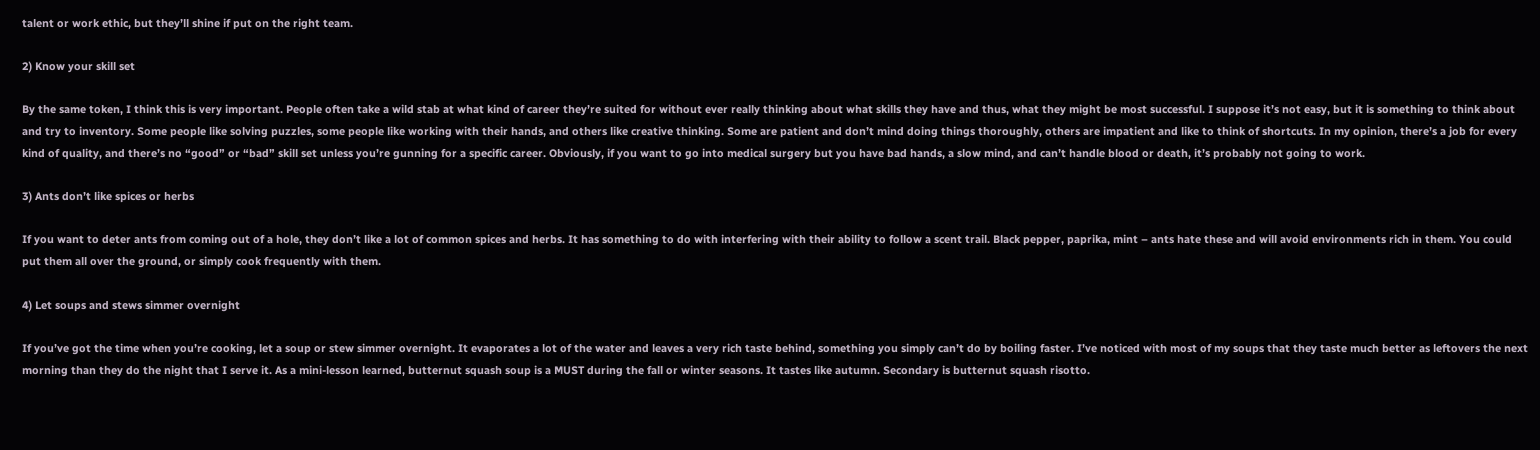talent or work ethic, but they’ll shine if put on the right team.

2) Know your skill set

By the same token, I think this is very important. People often take a wild stab at what kind of career they’re suited for without ever really thinking about what skills they have and thus, what they might be most successful. I suppose it’s not easy, but it is something to think about and try to inventory. Some people like solving puzzles, some people like working with their hands, and others like creative thinking. Some are patient and don’t mind doing things thoroughly, others are impatient and like to think of shortcuts. In my opinion, there’s a job for every kind of quality, and there’s no “good” or “bad” skill set unless you’re gunning for a specific career. Obviously, if you want to go into medical surgery but you have bad hands, a slow mind, and can’t handle blood or death, it’s probably not going to work.

3) Ants don’t like spices or herbs

If you want to deter ants from coming out of a hole, they don’t like a lot of common spices and herbs. It has something to do with interfering with their ability to follow a scent trail. Black pepper, paprika, mint – ants hate these and will avoid environments rich in them. You could put them all over the ground, or simply cook frequently with them.

4) Let soups and stews simmer overnight

If you’ve got the time when you’re cooking, let a soup or stew simmer overnight. It evaporates a lot of the water and leaves a very rich taste behind, something you simply can’t do by boiling faster. I’ve noticed with most of my soups that they taste much better as leftovers the next morning than they do the night that I serve it. As a mini-lesson learned, butternut squash soup is a MUST during the fall or winter seasons. It tastes like autumn. Secondary is butternut squash risotto.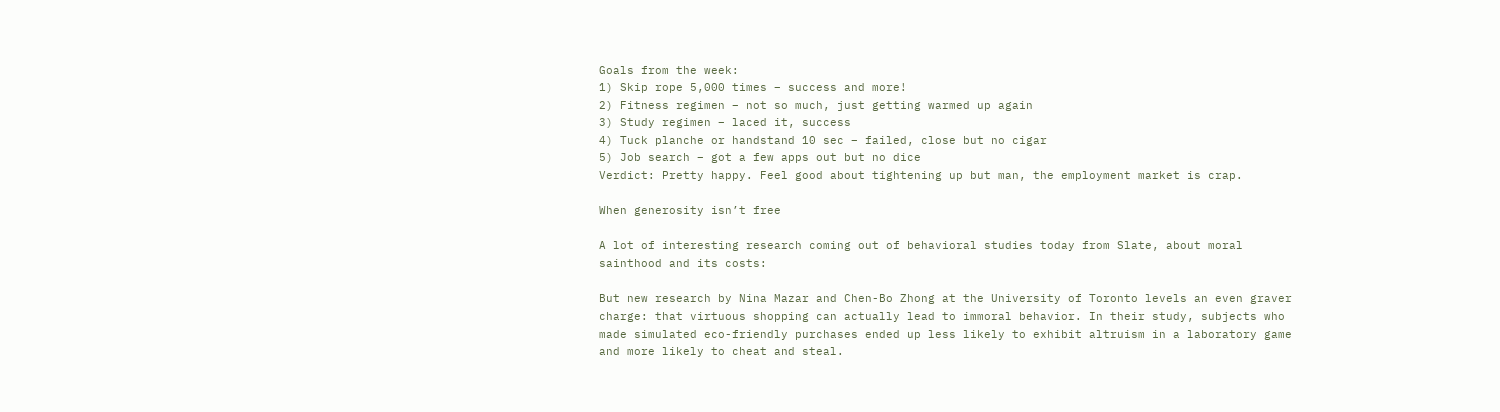Goals from the week:
1) Skip rope 5,000 times – success and more!
2) Fitness regimen – not so much, just getting warmed up again
3) Study regimen – laced it, success
4) Tuck planche or handstand 10 sec – failed, close but no cigar
5) Job search – got a few apps out but no dice
Verdict: Pretty happy. Feel good about tightening up but man, the employment market is crap.

When generosity isn’t free

A lot of interesting research coming out of behavioral studies today from Slate, about moral sainthood and its costs:

But new research by Nina Mazar and Chen-Bo Zhong at the University of Toronto levels an even graver charge: that virtuous shopping can actually lead to immoral behavior. In their study, subjects who made simulated eco-friendly purchases ended up less likely to exhibit altruism in a laboratory game and more likely to cheat and steal.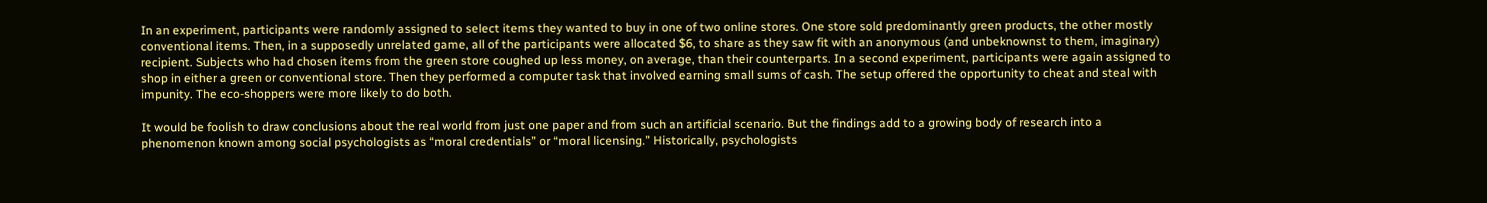In an experiment, participants were randomly assigned to select items they wanted to buy in one of two online stores. One store sold predominantly green products, the other mostly conventional items. Then, in a supposedly unrelated game, all of the participants were allocated $6, to share as they saw fit with an anonymous (and unbeknownst to them, imaginary) recipient. Subjects who had chosen items from the green store coughed up less money, on average, than their counterparts. In a second experiment, participants were again assigned to shop in either a green or conventional store. Then they performed a computer task that involved earning small sums of cash. The setup offered the opportunity to cheat and steal with impunity. The eco-shoppers were more likely to do both.

It would be foolish to draw conclusions about the real world from just one paper and from such an artificial scenario. But the findings add to a growing body of research into a phenomenon known among social psychologists as “moral credentials” or “moral licensing.” Historically, psychologists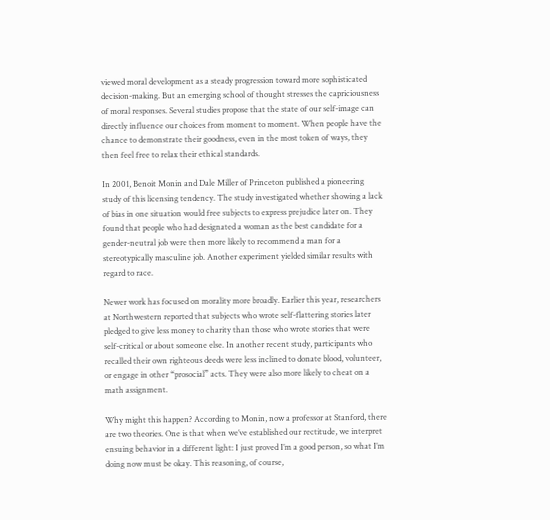viewed moral development as a steady progression toward more sophisticated decision-making. But an emerging school of thought stresses the capriciousness of moral responses. Several studies propose that the state of our self-image can directly influence our choices from moment to moment. When people have the chance to demonstrate their goodness, even in the most token of ways, they then feel free to relax their ethical standards.

In 2001, Benoit Monin and Dale Miller of Princeton published a pioneering study of this licensing tendency. The study investigated whether showing a lack of bias in one situation would free subjects to express prejudice later on. They found that people who had designated a woman as the best candidate for a gender-neutral job were then more likely to recommend a man for a stereotypically masculine job. Another experiment yielded similar results with regard to race.

Newer work has focused on morality more broadly. Earlier this year, researchers at Northwestern reported that subjects who wrote self-flattering stories later pledged to give less money to charity than those who wrote stories that were self-critical or about someone else. In another recent study, participants who recalled their own righteous deeds were less inclined to donate blood, volunteer, or engage in other “prosocial” acts. They were also more likely to cheat on a math assignment.

Why might this happen? According to Monin, now a professor at Stanford, there are two theories. One is that when we’ve established our rectitude, we interpret ensuing behavior in a different light: I just proved I’m a good person, so what I’m doing now must be okay. This reasoning, of course,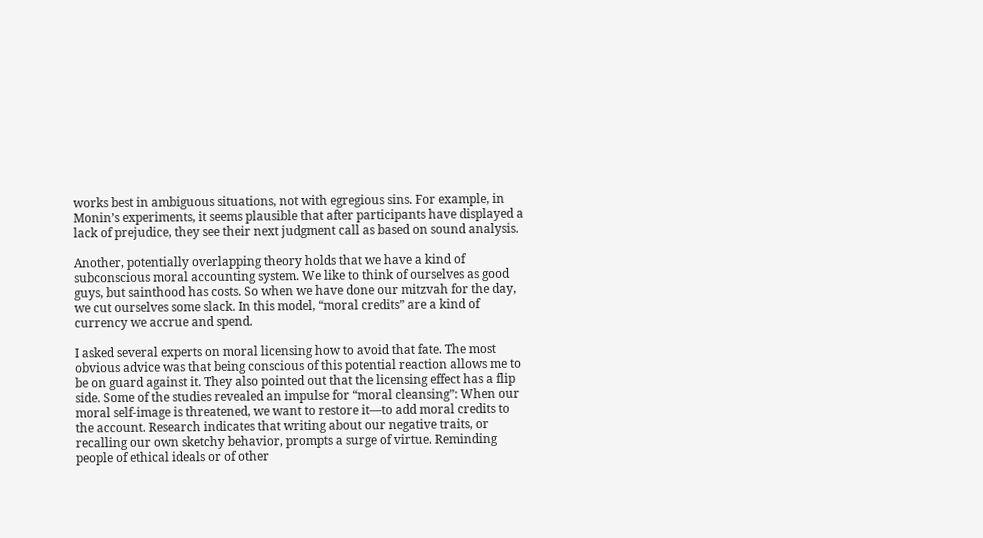works best in ambiguous situations, not with egregious sins. For example, in Monin’s experiments, it seems plausible that after participants have displayed a lack of prejudice, they see their next judgment call as based on sound analysis.

Another, potentially overlapping theory holds that we have a kind of subconscious moral accounting system. We like to think of ourselves as good guys, but sainthood has costs. So when we have done our mitzvah for the day, we cut ourselves some slack. In this model, “moral credits” are a kind of currency we accrue and spend.

I asked several experts on moral licensing how to avoid that fate. The most obvious advice was that being conscious of this potential reaction allows me to be on guard against it. They also pointed out that the licensing effect has a flip side. Some of the studies revealed an impulse for “moral cleansing”: When our moral self-image is threatened, we want to restore it—to add moral credits to the account. Research indicates that writing about our negative traits, or recalling our own sketchy behavior, prompts a surge of virtue. Reminding people of ethical ideals or of other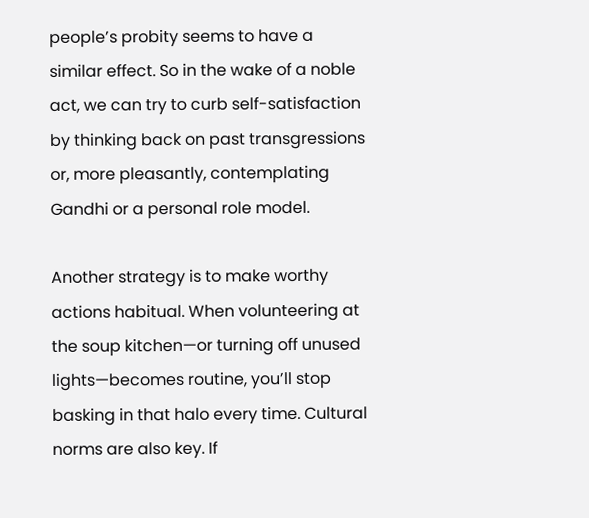people’s probity seems to have a similar effect. So in the wake of a noble act, we can try to curb self-satisfaction by thinking back on past transgressions or, more pleasantly, contemplating Gandhi or a personal role model.

Another strategy is to make worthy actions habitual. When volunteering at the soup kitchen—or turning off unused lights—becomes routine, you’ll stop basking in that halo every time. Cultural norms are also key. If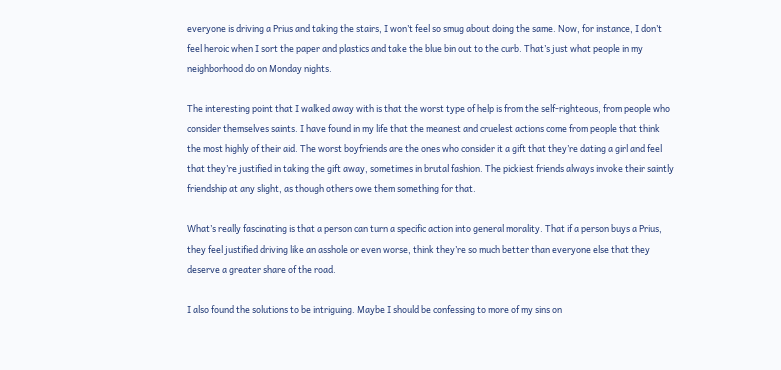everyone is driving a Prius and taking the stairs, I won’t feel so smug about doing the same. Now, for instance, I don’t feel heroic when I sort the paper and plastics and take the blue bin out to the curb. That’s just what people in my neighborhood do on Monday nights.

The interesting point that I walked away with is that the worst type of help is from the self-righteous, from people who consider themselves saints. I have found in my life that the meanest and cruelest actions come from people that think the most highly of their aid. The worst boyfriends are the ones who consider it a gift that they’re dating a girl and feel that they’re justified in taking the gift away, sometimes in brutal fashion. The pickiest friends always invoke their saintly friendship at any slight, as though others owe them something for that.

What’s really fascinating is that a person can turn a specific action into general morality. That if a person buys a Prius, they feel justified driving like an asshole or even worse, think they’re so much better than everyone else that they deserve a greater share of the road.

I also found the solutions to be intriguing. Maybe I should be confessing to more of my sins on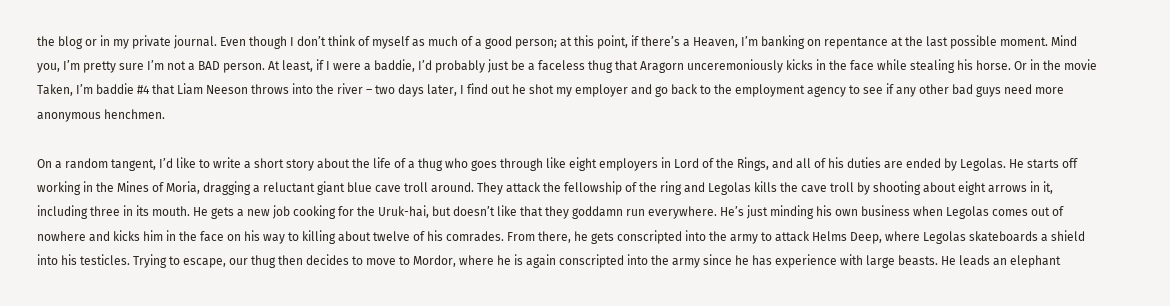the blog or in my private journal. Even though I don’t think of myself as much of a good person; at this point, if there’s a Heaven, I’m banking on repentance at the last possible moment. Mind you, I’m pretty sure I’m not a BAD person. At least, if I were a baddie, I’d probably just be a faceless thug that Aragorn unceremoniously kicks in the face while stealing his horse. Or in the movie Taken, I’m baddie #4 that Liam Neeson throws into the river – two days later, I find out he shot my employer and go back to the employment agency to see if any other bad guys need more anonymous henchmen.

On a random tangent, I’d like to write a short story about the life of a thug who goes through like eight employers in Lord of the Rings, and all of his duties are ended by Legolas. He starts off working in the Mines of Moria, dragging a reluctant giant blue cave troll around. They attack the fellowship of the ring and Legolas kills the cave troll by shooting about eight arrows in it, including three in its mouth. He gets a new job cooking for the Uruk-hai, but doesn’t like that they goddamn run everywhere. He’s just minding his own business when Legolas comes out of nowhere and kicks him in the face on his way to killing about twelve of his comrades. From there, he gets conscripted into the army to attack Helms Deep, where Legolas skateboards a shield into his testicles. Trying to escape, our thug then decides to move to Mordor, where he is again conscripted into the army since he has experience with large beasts. He leads an elephant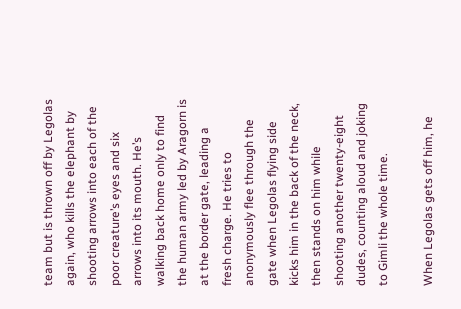team but is thrown off by Legolas again, who kills the elephant by shooting arrows into each of the poor creature’s eyes and six arrows into its mouth. He’s walking back home only to find the human army led by Aragorn is at the border gate, leading a fresh charge. He tries to anonymously flee through the gate when Legolas flying side kicks him in the back of the neck, then stands on him while shooting another twenty-eight dudes, counting aloud and joking to Gimli the whole time.

When Legolas gets off him, he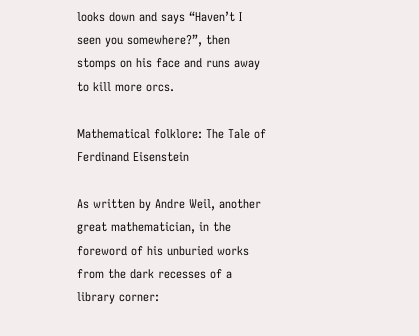looks down and says “Haven’t I seen you somewhere?”, then stomps on his face and runs away to kill more orcs.

Mathematical folklore: The Tale of Ferdinand Eisenstein

As written by Andre Weil, another great mathematician, in the foreword of his unburied works from the dark recesses of a library corner: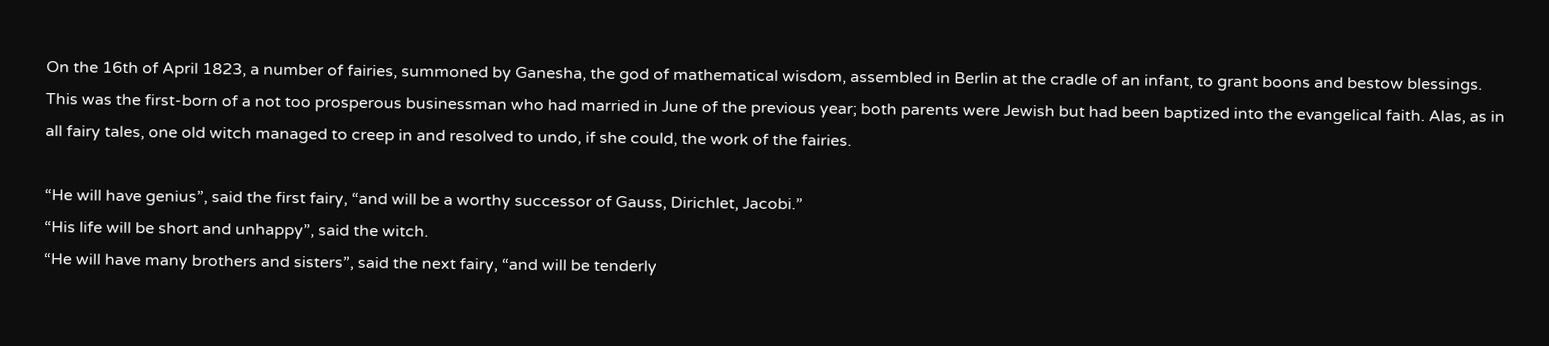On the 16th of April 1823, a number of fairies, summoned by Ganesha, the god of mathematical wisdom, assembled in Berlin at the cradle of an infant, to grant boons and bestow blessings. This was the first-born of a not too prosperous businessman who had married in June of the previous year; both parents were Jewish but had been baptized into the evangelical faith. Alas, as in all fairy tales, one old witch managed to creep in and resolved to undo, if she could, the work of the fairies.

“He will have genius”, said the first fairy, “and will be a worthy successor of Gauss, Dirichlet, Jacobi.”
“His life will be short and unhappy”, said the witch.
“He will have many brothers and sisters”, said the next fairy, “and will be tenderly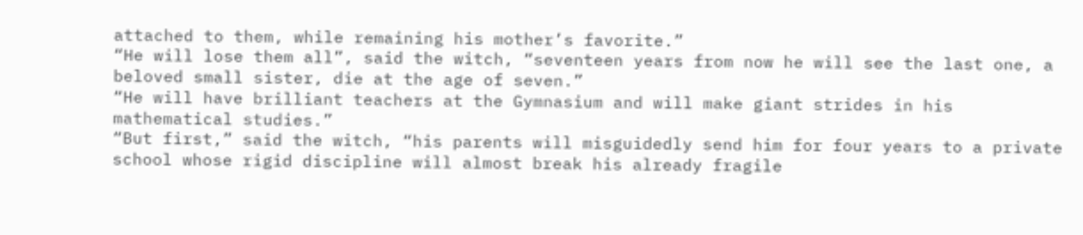attached to them, while remaining his mother’s favorite.”
“He will lose them all”, said the witch, “seventeen years from now he will see the last one, a beloved small sister, die at the age of seven.”
“He will have brilliant teachers at the Gymnasium and will make giant strides in his mathematical studies.”
“But first,” said the witch, “his parents will misguidedly send him for four years to a private school whose rigid discipline will almost break his already fragile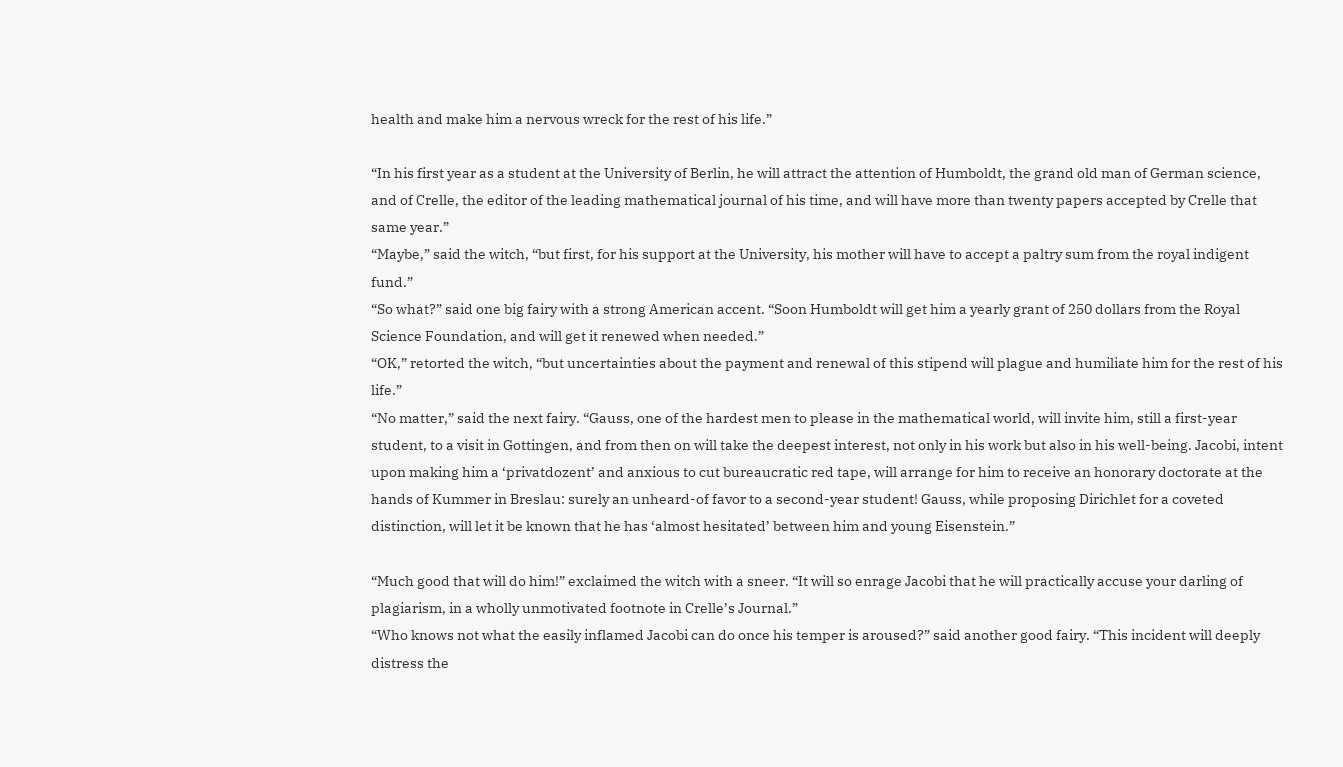health and make him a nervous wreck for the rest of his life.”

“In his first year as a student at the University of Berlin, he will attract the attention of Humboldt, the grand old man of German science, and of Crelle, the editor of the leading mathematical journal of his time, and will have more than twenty papers accepted by Crelle that same year.”
“Maybe,” said the witch, “but first, for his support at the University, his mother will have to accept a paltry sum from the royal indigent fund.”
“So what?” said one big fairy with a strong American accent. “Soon Humboldt will get him a yearly grant of 250 dollars from the Royal Science Foundation, and will get it renewed when needed.”
“OK,” retorted the witch, “but uncertainties about the payment and renewal of this stipend will plague and humiliate him for the rest of his life.”
“No matter,” said the next fairy. “Gauss, one of the hardest men to please in the mathematical world, will invite him, still a first-year student, to a visit in Gottingen, and from then on will take the deepest interest, not only in his work but also in his well-being. Jacobi, intent upon making him a ‘privatdozent’ and anxious to cut bureaucratic red tape, will arrange for him to receive an honorary doctorate at the hands of Kummer in Breslau: surely an unheard-of favor to a second-year student! Gauss, while proposing Dirichlet for a coveted distinction, will let it be known that he has ‘almost hesitated’ between him and young Eisenstein.”

“Much good that will do him!” exclaimed the witch with a sneer. “It will so enrage Jacobi that he will practically accuse your darling of plagiarism, in a wholly unmotivated footnote in Crelle’s Journal.”
“Who knows not what the easily inflamed Jacobi can do once his temper is aroused?” said another good fairy. “This incident will deeply distress the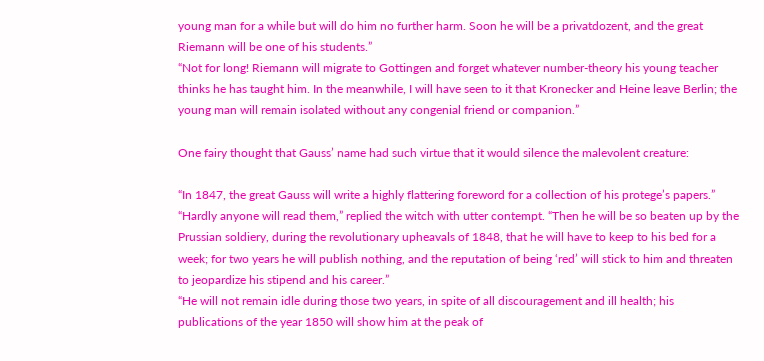young man for a while but will do him no further harm. Soon he will be a privatdozent, and the great Riemann will be one of his students.”
“Not for long! Riemann will migrate to Gottingen and forget whatever number-theory his young teacher thinks he has taught him. In the meanwhile, I will have seen to it that Kronecker and Heine leave Berlin; the young man will remain isolated without any congenial friend or companion.”

One fairy thought that Gauss’ name had such virtue that it would silence the malevolent creature:

“In 1847, the great Gauss will write a highly flattering foreword for a collection of his protege’s papers.”
“Hardly anyone will read them,” replied the witch with utter contempt. “Then he will be so beaten up by the Prussian soldiery, during the revolutionary upheavals of 1848, that he will have to keep to his bed for a week; for two years he will publish nothing, and the reputation of being ‘red’ will stick to him and threaten to jeopardize his stipend and his career.”
“He will not remain idle during those two years, in spite of all discouragement and ill health; his publications of the year 1850 will show him at the peak of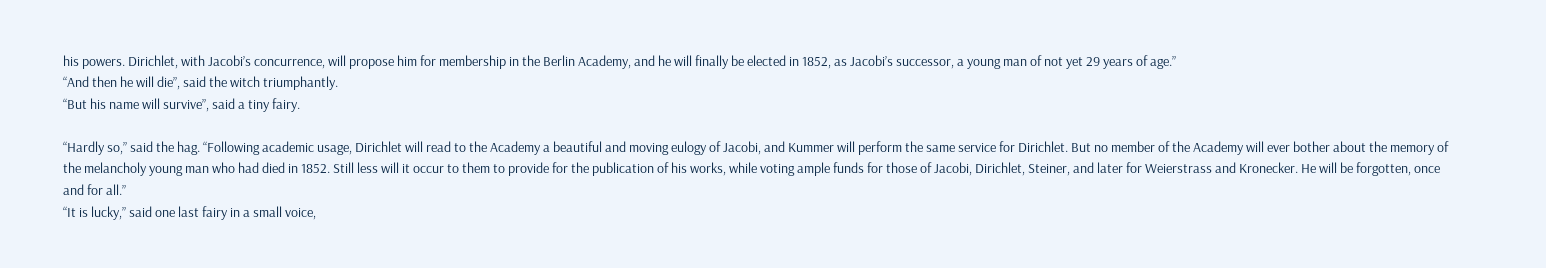his powers. Dirichlet, with Jacobi’s concurrence, will propose him for membership in the Berlin Academy, and he will finally be elected in 1852, as Jacobi’s successor, a young man of not yet 29 years of age.”
“And then he will die”, said the witch triumphantly.
“But his name will survive”, said a tiny fairy.

“Hardly so,” said the hag. “Following academic usage, Dirichlet will read to the Academy a beautiful and moving eulogy of Jacobi, and Kummer will perform the same service for Dirichlet. But no member of the Academy will ever bother about the memory of the melancholy young man who had died in 1852. Still less will it occur to them to provide for the publication of his works, while voting ample funds for those of Jacobi, Dirichlet, Steiner, and later for Weierstrass and Kronecker. He will be forgotten, once and for all.”
“It is lucky,” said one last fairy in a small voice,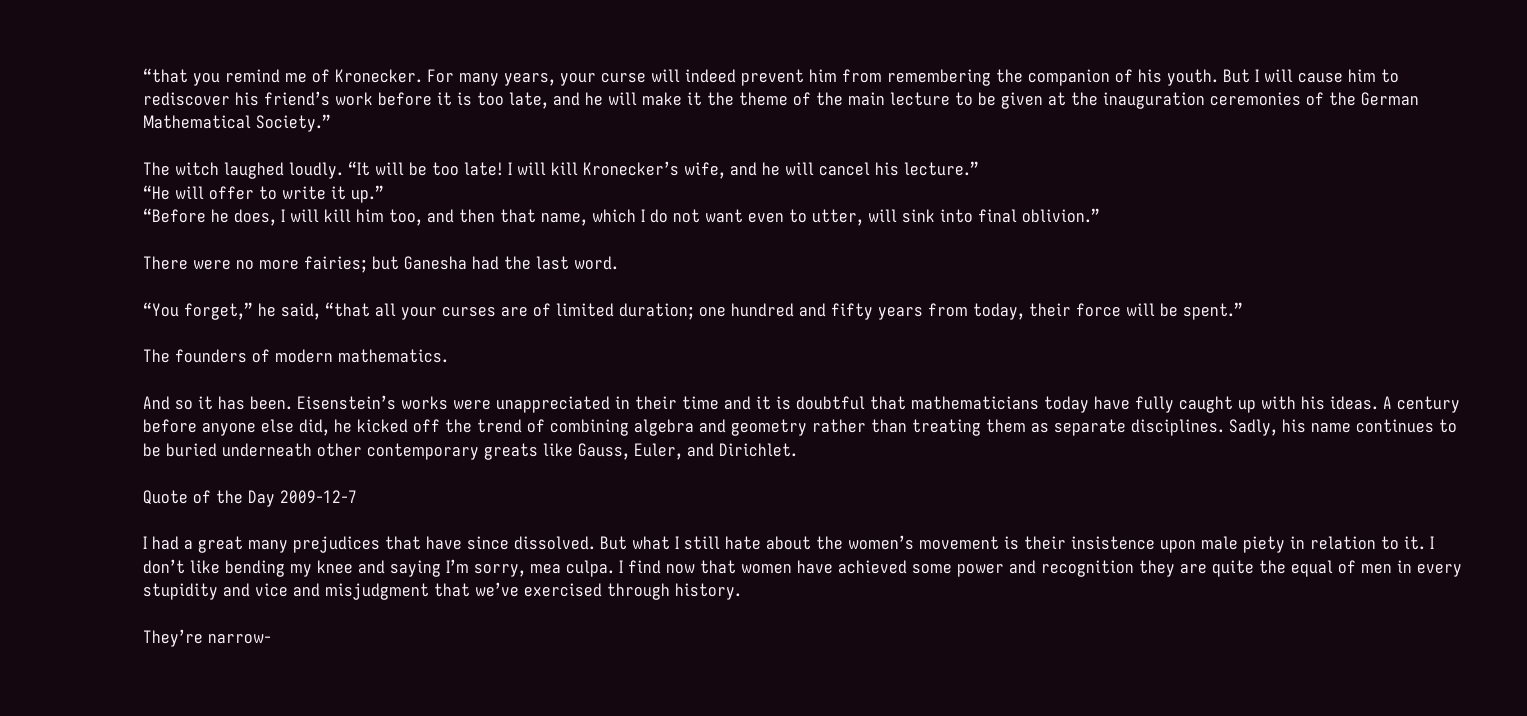“that you remind me of Kronecker. For many years, your curse will indeed prevent him from remembering the companion of his youth. But I will cause him to rediscover his friend’s work before it is too late, and he will make it the theme of the main lecture to be given at the inauguration ceremonies of the German Mathematical Society.”

The witch laughed loudly. “It will be too late! I will kill Kronecker’s wife, and he will cancel his lecture.”
“He will offer to write it up.”
“Before he does, I will kill him too, and then that name, which I do not want even to utter, will sink into final oblivion.”

There were no more fairies; but Ganesha had the last word.

“You forget,” he said, “that all your curses are of limited duration; one hundred and fifty years from today, their force will be spent.”

The founders of modern mathematics.

And so it has been. Eisenstein’s works were unappreciated in their time and it is doubtful that mathematicians today have fully caught up with his ideas. A century before anyone else did, he kicked off the trend of combining algebra and geometry rather than treating them as separate disciplines. Sadly, his name continues to be buried underneath other contemporary greats like Gauss, Euler, and Dirichlet.

Quote of the Day 2009-12-7

I had a great many prejudices that have since dissolved. But what I still hate about the women’s movement is their insistence upon male piety in relation to it. I don’t like bending my knee and saying I’m sorry, mea culpa. I find now that women have achieved some power and recognition they are quite the equal of men in every stupidity and vice and misjudgment that we’ve exercised through history.

They’re narrow-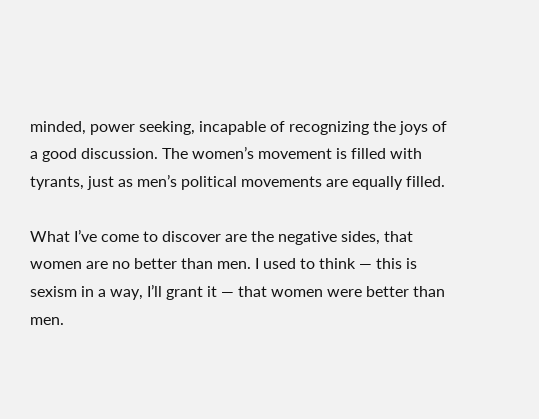minded, power seeking, incapable of recognizing the joys of a good discussion. The women’s movement is filled with tyrants, just as men’s political movements are equally filled.

What I’ve come to discover are the negative sides, that women are no better than men. I used to think — this is sexism in a way, I’ll grant it — that women were better than men.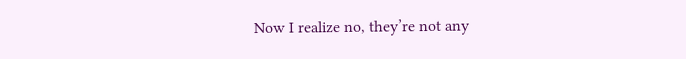Now I realize no, they’re not any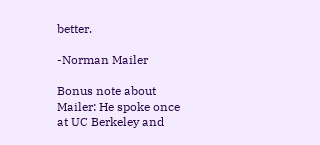better.

-Norman Mailer

Bonus note about Mailer: He spoke once at UC Berkeley and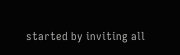started by inviting all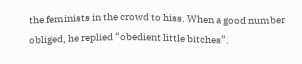the feminists in the crowd to hiss. When a good number obliged, he replied “obedient little bitches”.